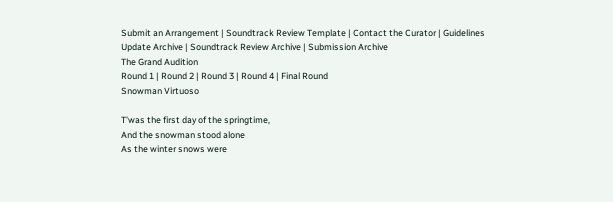Submit an Arrangement | Soundtrack Review Template | Contact the Curator | Guidelines
Update Archive | Soundtrack Review Archive | Submission Archive
The Grand Audition
Round 1 | Round 2 | Round 3 | Round 4 | Final Round
Snowman Virtuoso

T'was the first day of the springtime,
And the snowman stood alone
As the winter snows were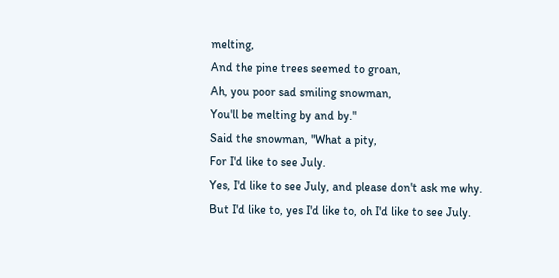melting,
And the pine trees seemed to groan,
Ah, you poor sad smiling snowman,
You'll be melting by and by."
Said the snowman, "What a pity,
For I'd like to see July.
Yes, I'd like to see July, and please don't ask me why.
But I'd like to, yes I'd like to, oh I'd like to see July.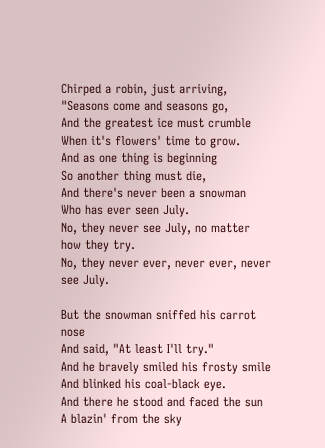Chirped a robin, just arriving,
"Seasons come and seasons go,
And the greatest ice must crumble
When it's flowers' time to grow.
And as one thing is beginning
So another thing must die,
And there's never been a snowman
Who has ever seen July.
No, they never see July, no matter how they try.
No, they never ever, never ever, never see July.

But the snowman sniffed his carrot nose
And said, "At least I'll try."
And he bravely smiled his frosty smile
And blinked his coal-black eye.
And there he stood and faced the sun
A blazin' from the sky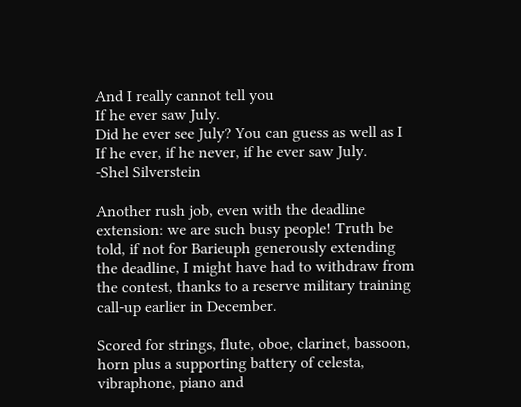And I really cannot tell you
If he ever saw July.
Did he ever see July? You can guess as well as I
If he ever, if he never, if he ever saw July.
-Shel Silverstein

Another rush job, even with the deadline extension: we are such busy people! Truth be told, if not for Barieuph generously extending the deadline, I might have had to withdraw from the contest, thanks to a reserve military training call-up earlier in December.

Scored for strings, flute, oboe, clarinet, bassoon, horn plus a supporting battery of celesta, vibraphone, piano and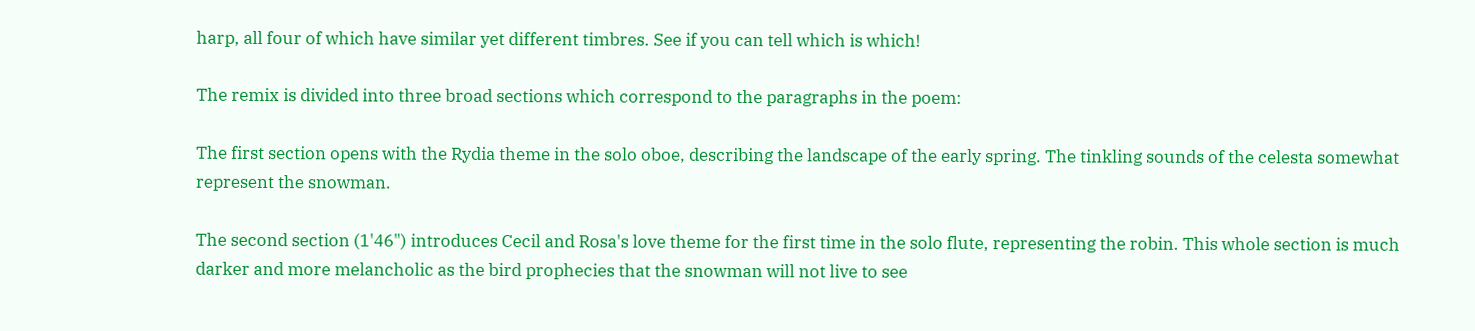harp, all four of which have similar yet different timbres. See if you can tell which is which!

The remix is divided into three broad sections which correspond to the paragraphs in the poem:

The first section opens with the Rydia theme in the solo oboe, describing the landscape of the early spring. The tinkling sounds of the celesta somewhat represent the snowman.

The second section (1'46") introduces Cecil and Rosa's love theme for the first time in the solo flute, representing the robin. This whole section is much darker and more melancholic as the bird prophecies that the snowman will not live to see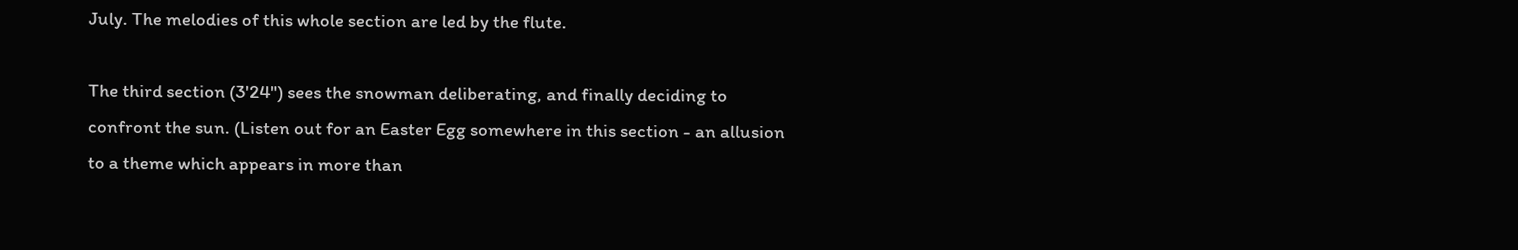July. The melodies of this whole section are led by the flute.

The third section (3'24") sees the snowman deliberating, and finally deciding to confront the sun. (Listen out for an Easter Egg somewhere in this section - an allusion to a theme which appears in more than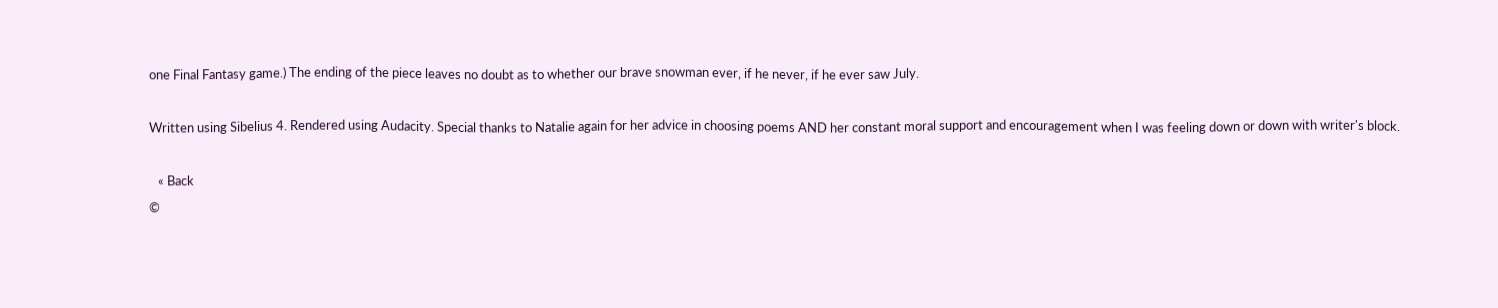one Final Fantasy game.) The ending of the piece leaves no doubt as to whether our brave snowman ever, if he never, if he ever saw July.

Written using Sibelius 4. Rendered using Audacity. Special thanks to Natalie again for her advice in choosing poems AND her constant moral support and encouragement when I was feeling down or down with writer's block.

   « Back
©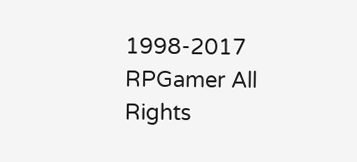1998-2017 RPGamer All Rights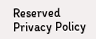Reserved
Privacy Policy